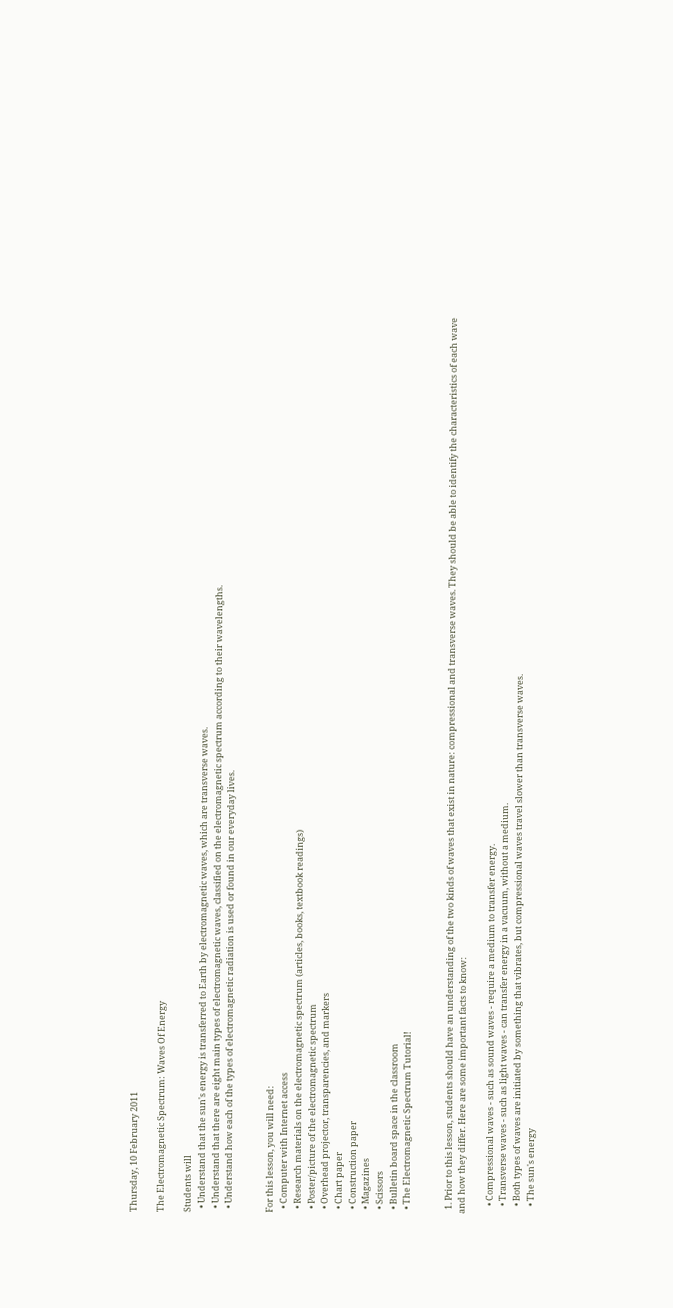Thursday, 10 February 2011

The Electromagnetic Spectrum: Waves Of Energy

Students will
  • Understand that the sun's energy is transferred to Earth by electromagnetic waves, which are transverse waves.
  • Understand that there are eight main types of electromagnetic waves, classified on the electromagnetic spectrum according to their wavelengths.
  • Understand how each of the types of electromagnetic radiation is used or found in our everyday lives.


For this lesson, you will need:
  • Computer with Internet access
  • Research materials on the electromagnetic spectrum (articles, books, textbook readings)
  • Poster/picture of the electromagnetic spectrum
  • Overhead projector, transparencies, and markers
  • Chart paper
  • Construction paper
  • Magazines
  • Scissors
  • Bulletin board space in the classroom
  • The Electromagnetic Spectrum Tutorial!


  1. Prior to this lesson, students should have an understanding of the two kinds of waves that exist in nature: compressional and transverse waves. They should be able to identify the characteristics of each wave and how they differ. Here are some important facts to know:

    • Compressional waves - such as sound waves - require a medium to transfer energy.
    • Transverse waves - such as light waves - can transfer energy in a vacuum, without a medium.
    • Both types of waves are initiated by something that vibrates, but compressional waves travel slower than transverse waves.
    • The sun's energy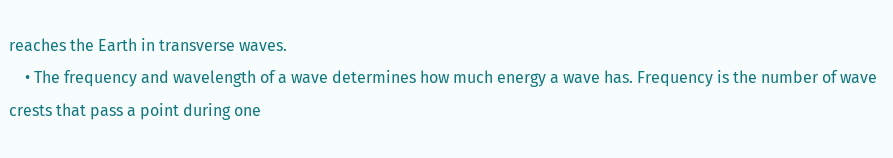reaches the Earth in transverse waves.
    • The frequency and wavelength of a wave determines how much energy a wave has. Frequency is the number of wave crests that pass a point during one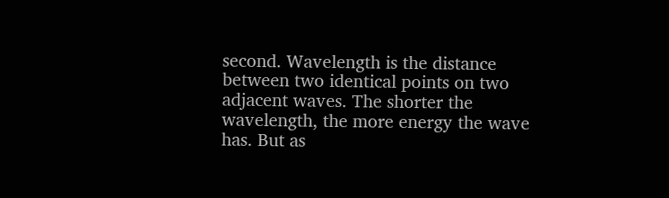second. Wavelength is the distance between two identical points on two adjacent waves. The shorter the wavelength, the more energy the wave has. But as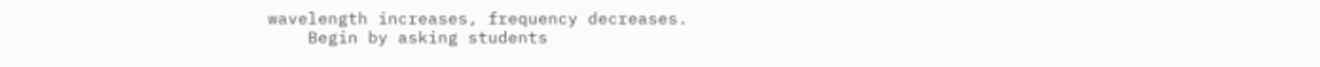wavelength increases, frequency decreases.
    Begin by asking students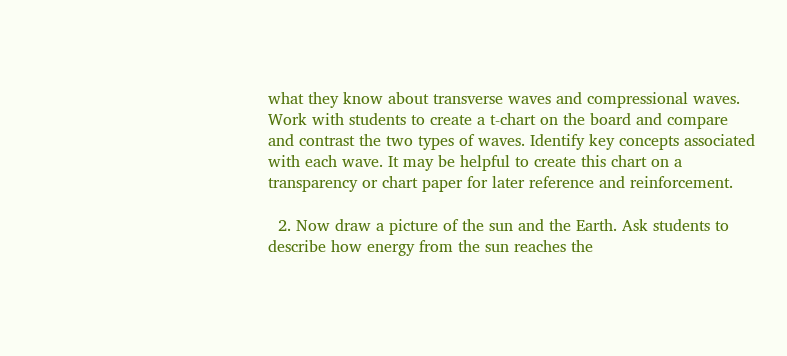what they know about transverse waves and compressional waves. Work with students to create a t-chart on the board and compare and contrast the two types of waves. Identify key concepts associated with each wave. It may be helpful to create this chart on a transparency or chart paper for later reference and reinforcement.

  2. Now draw a picture of the sun and the Earth. Ask students to describe how energy from the sun reaches the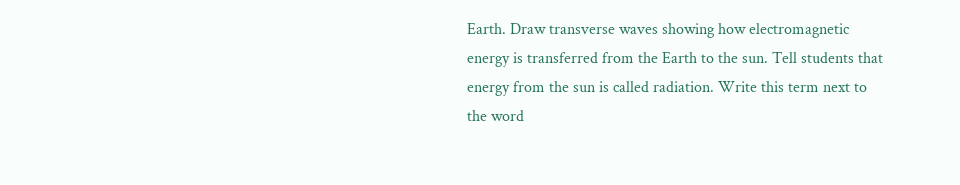Earth. Draw transverse waves showing how electromagnetic energy is transferred from the Earth to the sun. Tell students that energy from the sun is called radiation. Write this term next to the word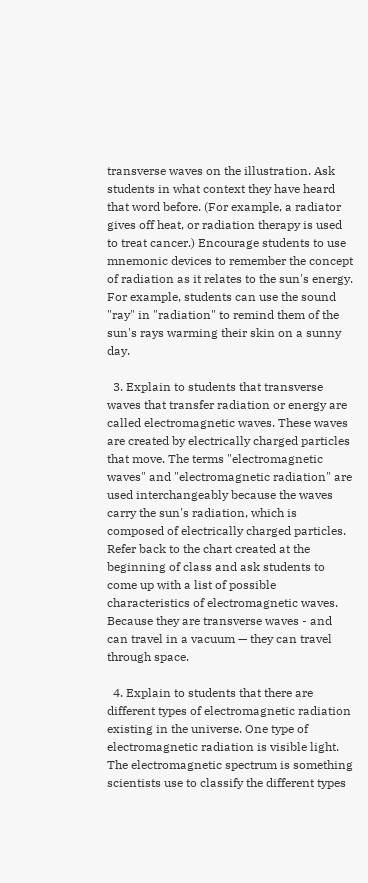transverse waves on the illustration. Ask students in what context they have heard that word before. (For example, a radiator gives off heat, or radiation therapy is used to treat cancer.) Encourage students to use mnemonic devices to remember the concept of radiation as it relates to the sun's energy. For example, students can use the sound "ray" in "radiation" to remind them of the sun's rays warming their skin on a sunny day.

  3. Explain to students that transverse waves that transfer radiation or energy are called electromagnetic waves. These waves are created by electrically charged particles that move. The terms "electromagnetic waves" and "electromagnetic radiation" are used interchangeably because the waves carry the sun's radiation, which is composed of electrically charged particles. Refer back to the chart created at the beginning of class and ask students to come up with a list of possible characteristics of electromagnetic waves. Because they are transverse waves - and can travel in a vacuum — they can travel through space.

  4. Explain to students that there are different types of electromagnetic radiation existing in the universe. One type of electromagnetic radiation is visible light. The electromagnetic spectrum is something scientists use to classify the different types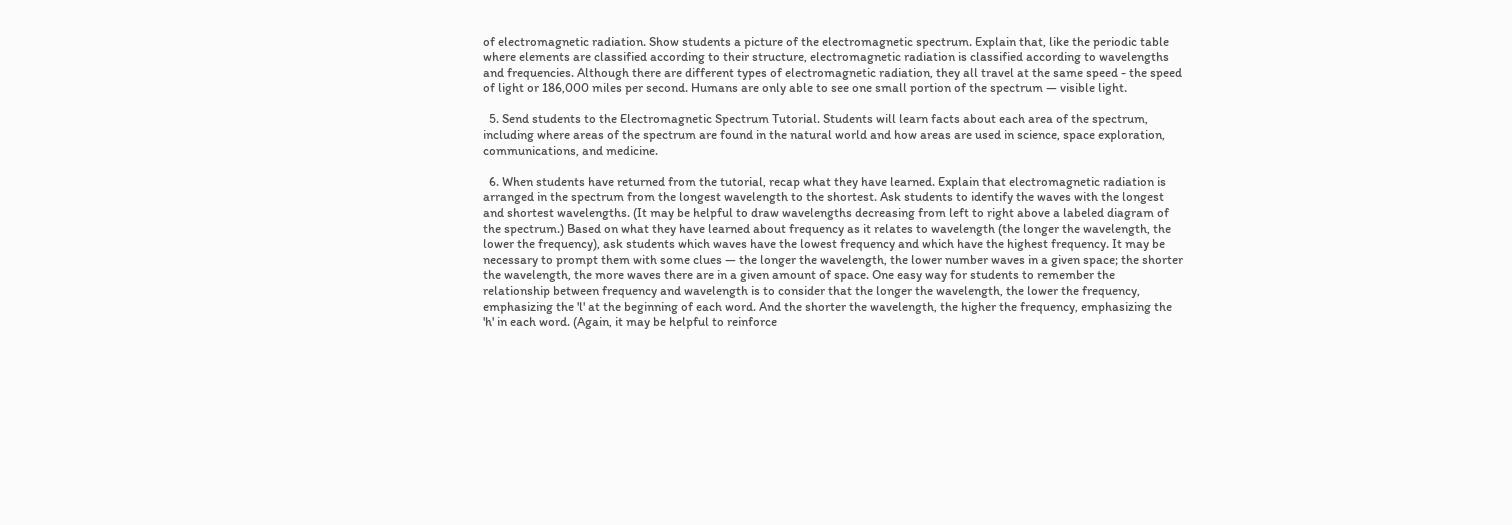of electromagnetic radiation. Show students a picture of the electromagnetic spectrum. Explain that, like the periodic table where elements are classified according to their structure, electromagnetic radiation is classified according to wavelengths and frequencies. Although there are different types of electromagnetic radiation, they all travel at the same speed - the speed of light or 186,000 miles per second. Humans are only able to see one small portion of the spectrum — visible light.

  5. Send students to the Electromagnetic Spectrum Tutorial. Students will learn facts about each area of the spectrum, including where areas of the spectrum are found in the natural world and how areas are used in science, space exploration, communications, and medicine.

  6. When students have returned from the tutorial, recap what they have learned. Explain that electromagnetic radiation is arranged in the spectrum from the longest wavelength to the shortest. Ask students to identify the waves with the longest and shortest wavelengths. (It may be helpful to draw wavelengths decreasing from left to right above a labeled diagram of the spectrum.) Based on what they have learned about frequency as it relates to wavelength (the longer the wavelength, the lower the frequency), ask students which waves have the lowest frequency and which have the highest frequency. It may be necessary to prompt them with some clues — the longer the wavelength, the lower number waves in a given space; the shorter the wavelength, the more waves there are in a given amount of space. One easy way for students to remember the relationship between frequency and wavelength is to consider that the longer the wavelength, the lower the frequency, emphasizing the 'l' at the beginning of each word. And the shorter the wavelength, the higher the frequency, emphasizing the 'h' in each word. (Again, it may be helpful to reinforce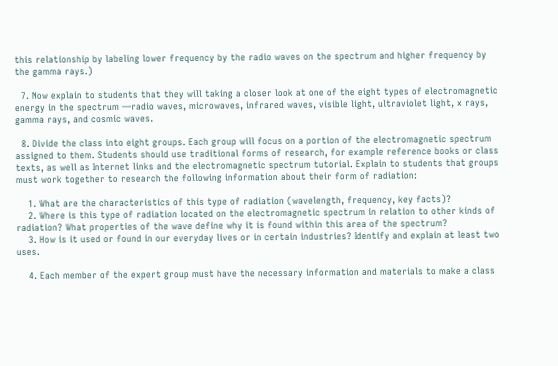this relationship by labeling lower frequency by the radio waves on the spectrum and higher frequency by the gamma rays.)

  7. Now explain to students that they will taking a closer look at one of the eight types of electromagnetic energy in the spectrum —radio waves, microwaves, infrared waves, visible light, ultraviolet light, x rays, gamma rays, and cosmic waves.

  8. Divide the class into eight groups. Each group will focus on a portion of the electromagnetic spectrum assigned to them. Students should use traditional forms of research, for example reference books or class texts, as well as Internet links and the electromagnetic spectrum tutorial. Explain to students that groups must work together to research the following information about their form of radiation:

    1. What are the characteristics of this type of radiation (wavelength, frequency, key facts)?
    2. Where is this type of radiation located on the electromagnetic spectrum in relation to other kinds of radiation? What properties of the wave define why it is found within this area of the spectrum?
    3. How is it used or found in our everyday lives or in certain industries? Identify and explain at least two uses.

    4. Each member of the expert group must have the necessary information and materials to make a class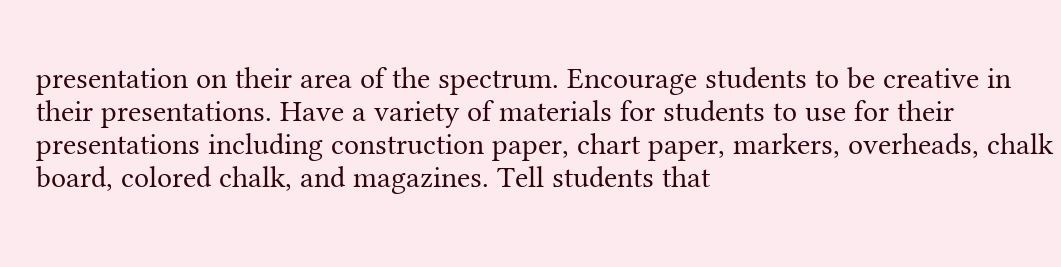presentation on their area of the spectrum. Encourage students to be creative in their presentations. Have a variety of materials for students to use for their presentations including construction paper, chart paper, markers, overheads, chalk board, colored chalk, and magazines. Tell students that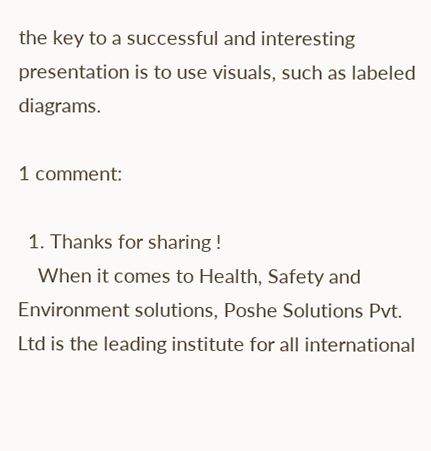the key to a successful and interesting presentation is to use visuals, such as labeled diagrams.

1 comment:

  1. Thanks for sharing !
    When it comes to Health, Safety and Environment solutions, Poshe Solutions Pvt. Ltd is the leading institute for all international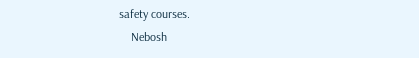safety courses.
    Nebosh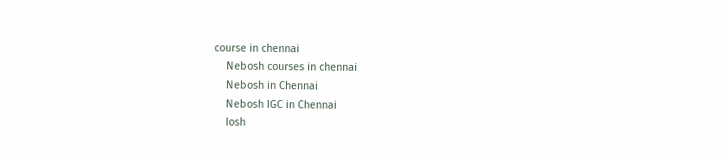course in chennai
    Nebosh courses in chennai
    Nebosh in Chennai
    Nebosh IGC in Chennai
    Iosh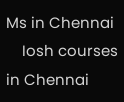Ms in Chennai
    Iosh courses in Chennai